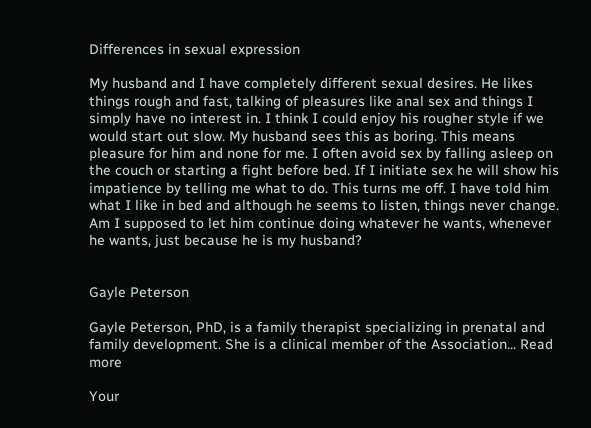Differences in sexual expression

My husband and I have completely different sexual desires. He likes things rough and fast, talking of pleasures like anal sex and things I simply have no interest in. I think I could enjoy his rougher style if we would start out slow. My husband sees this as boring. This means pleasure for him and none for me. I often avoid sex by falling asleep on the couch or starting a fight before bed. If I initiate sex he will show his impatience by telling me what to do. This turns me off. I have told him what I like in bed and although he seems to listen, things never change. Am I supposed to let him continue doing whatever he wants, whenever he wants, just because he is my husband?


Gayle Peterson

Gayle Peterson, PhD, is a family therapist specializing in prenatal and family development. She is a clinical member of the Association... Read more

Your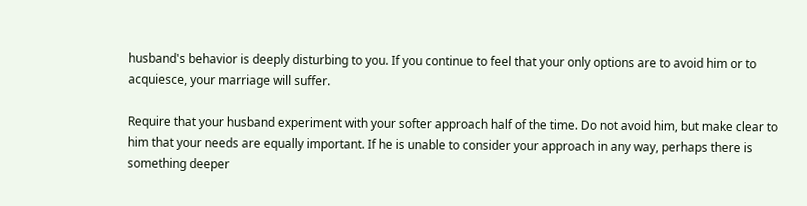husband's behavior is deeply disturbing to you. If you continue to feel that your only options are to avoid him or to acquiesce, your marriage will suffer.

Require that your husband experiment with your softer approach half of the time. Do not avoid him, but make clear to him that your needs are equally important. If he is unable to consider your approach in any way, perhaps there is something deeper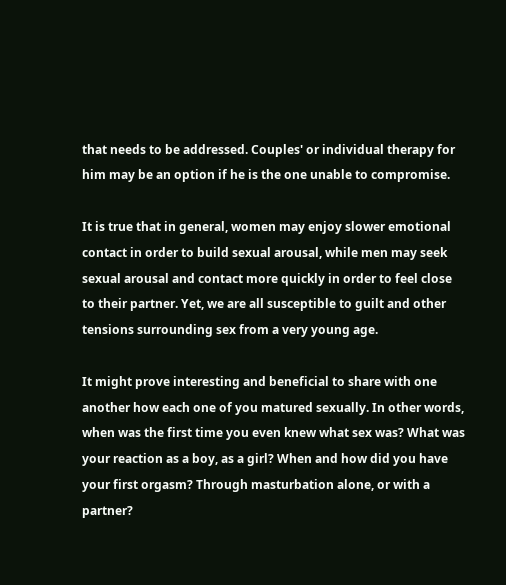that needs to be addressed. Couples' or individual therapy for him may be an option if he is the one unable to compromise.

It is true that in general, women may enjoy slower emotional contact in order to build sexual arousal, while men may seek sexual arousal and contact more quickly in order to feel close to their partner. Yet, we are all susceptible to guilt and other tensions surrounding sex from a very young age.

It might prove interesting and beneficial to share with one another how each one of you matured sexually. In other words, when was the first time you even knew what sex was? What was your reaction as a boy, as a girl? When and how did you have your first orgasm? Through masturbation alone, or with a partner?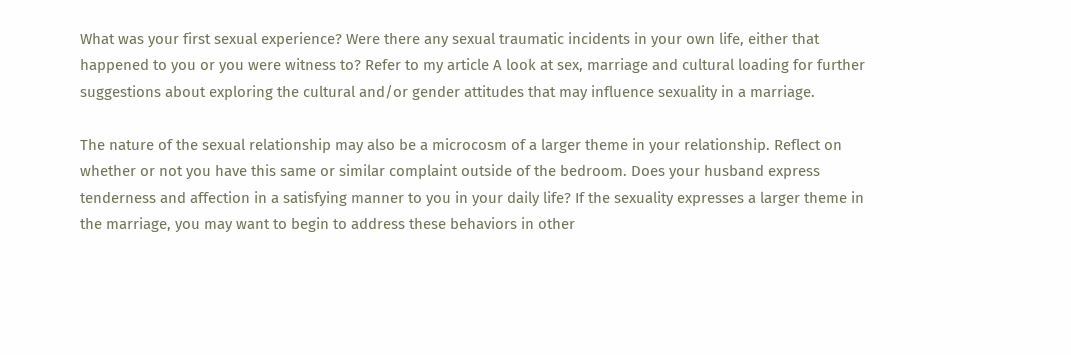What was your first sexual experience? Were there any sexual traumatic incidents in your own life, either that happened to you or you were witness to? Refer to my article A look at sex, marriage and cultural loading for further suggestions about exploring the cultural and/or gender attitudes that may influence sexuality in a marriage.

The nature of the sexual relationship may also be a microcosm of a larger theme in your relationship. Reflect on whether or not you have this same or similar complaint outside of the bedroom. Does your husband express tenderness and affection in a satisfying manner to you in your daily life? If the sexuality expresses a larger theme in the marriage, you may want to begin to address these behaviors in other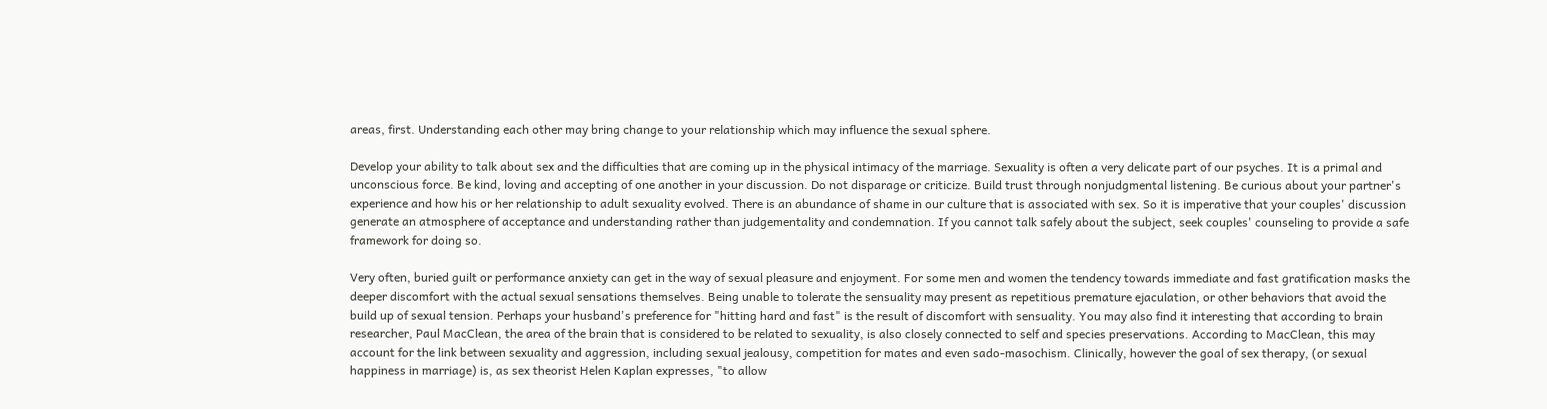areas, first. Understanding each other may bring change to your relationship which may influence the sexual sphere.

Develop your ability to talk about sex and the difficulties that are coming up in the physical intimacy of the marriage. Sexuality is often a very delicate part of our psyches. It is a primal and unconscious force. Be kind, loving and accepting of one another in your discussion. Do not disparage or criticize. Build trust through nonjudgmental listening. Be curious about your partner's experience and how his or her relationship to adult sexuality evolved. There is an abundance of shame in our culture that is associated with sex. So it is imperative that your couples' discussion generate an atmosphere of acceptance and understanding rather than judgementality and condemnation. If you cannot talk safely about the subject, seek couples' counseling to provide a safe framework for doing so.

Very often, buried guilt or performance anxiety can get in the way of sexual pleasure and enjoyment. For some men and women the tendency towards immediate and fast gratification masks the deeper discomfort with the actual sexual sensations themselves. Being unable to tolerate the sensuality may present as repetitious premature ejaculation, or other behaviors that avoid the build up of sexual tension. Perhaps your husband's preference for "hitting hard and fast" is the result of discomfort with sensuality. You may also find it interesting that according to brain researcher, Paul MacClean, the area of the brain that is considered to be related to sexuality, is also closely connected to self and species preservations. According to MacClean, this may account for the link between sexuality and aggression, including sexual jealousy, competition for mates and even sado-masochism. Clinically, however the goal of sex therapy, (or sexual happiness in marriage) is, as sex theorist Helen Kaplan expresses, "to allow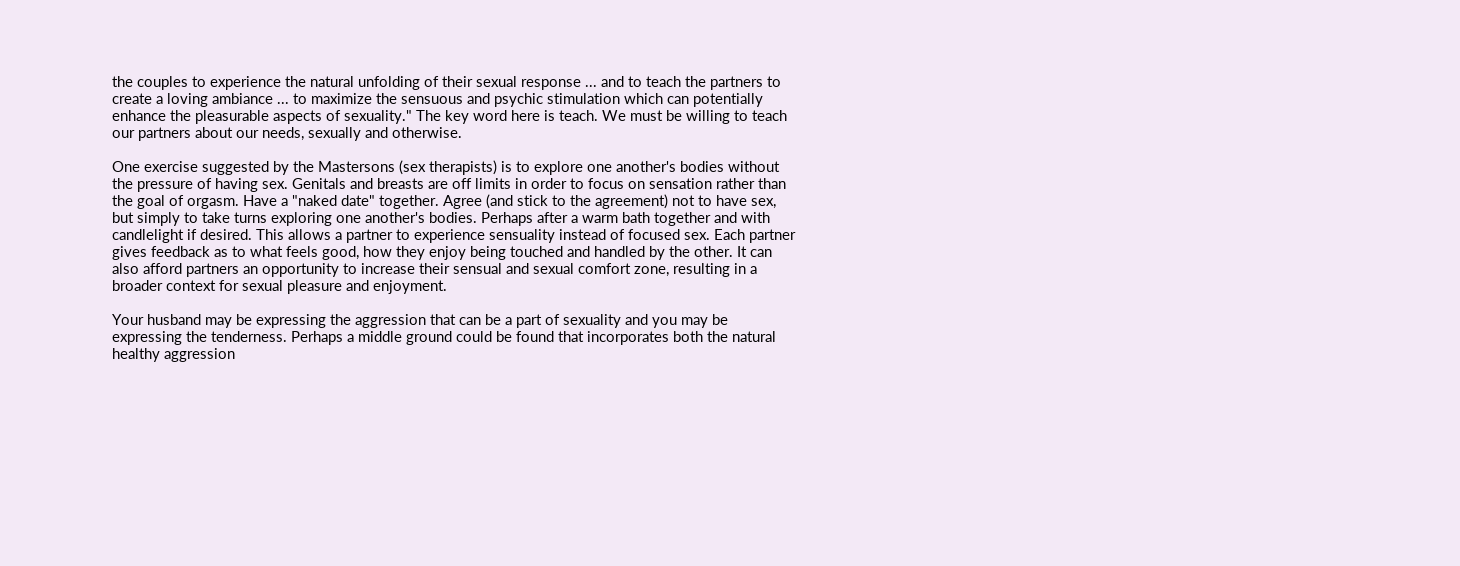the couples to experience the natural unfolding of their sexual response ... and to teach the partners to create a loving ambiance ... to maximize the sensuous and psychic stimulation which can potentially enhance the pleasurable aspects of sexuality." The key word here is teach. We must be willing to teach our partners about our needs, sexually and otherwise.

One exercise suggested by the Mastersons (sex therapists) is to explore one another's bodies without the pressure of having sex. Genitals and breasts are off limits in order to focus on sensation rather than the goal of orgasm. Have a "naked date" together. Agree (and stick to the agreement) not to have sex, but simply to take turns exploring one another's bodies. Perhaps after a warm bath together and with candlelight if desired. This allows a partner to experience sensuality instead of focused sex. Each partner gives feedback as to what feels good, how they enjoy being touched and handled by the other. It can also afford partners an opportunity to increase their sensual and sexual comfort zone, resulting in a broader context for sexual pleasure and enjoyment.

Your husband may be expressing the aggression that can be a part of sexuality and you may be expressing the tenderness. Perhaps a middle ground could be found that incorporates both the natural healthy aggression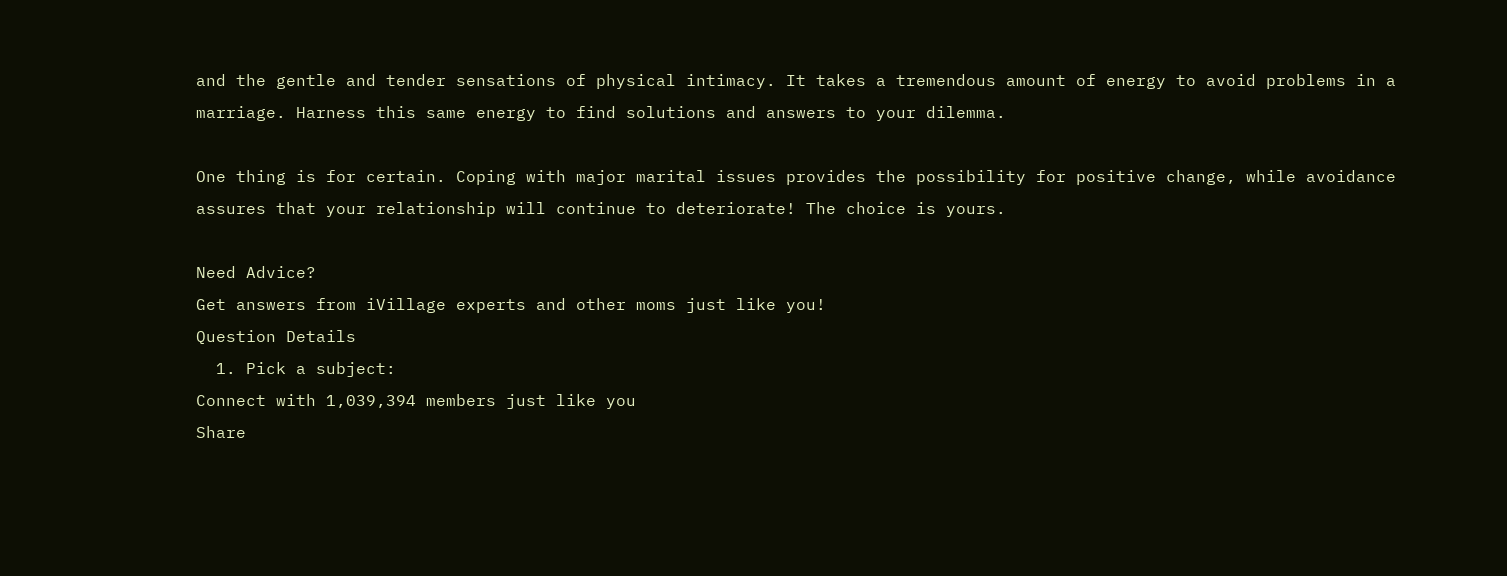and the gentle and tender sensations of physical intimacy. It takes a tremendous amount of energy to avoid problems in a marriage. Harness this same energy to find solutions and answers to your dilemma.

One thing is for certain. Coping with major marital issues provides the possibility for positive change, while avoidance assures that your relationship will continue to deteriorate! The choice is yours.

Need Advice?
Get answers from iVillage experts and other moms just like you!
Question Details
  1. Pick a subject:
Connect with 1,039,394 members just like you
Share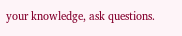your knowledge, ask questions.